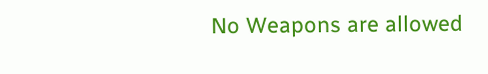No Weapons are allowed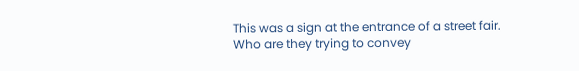This was a sign at the entrance of a street fair. Who are they trying to convey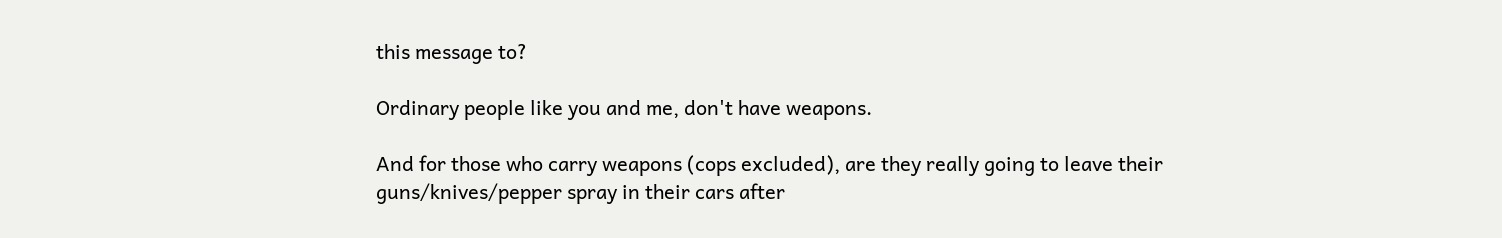this message to?

Ordinary people like you and me, don't have weapons.

And for those who carry weapons (cops excluded), are they really going to leave their guns/knives/pepper spray in their cars after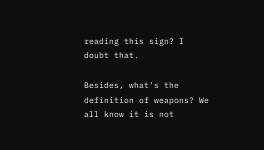reading this sign? I doubt that.

Besides, what's the definition of weapons? We all know it is not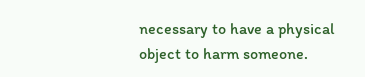necessary to have a physical object to harm someone.